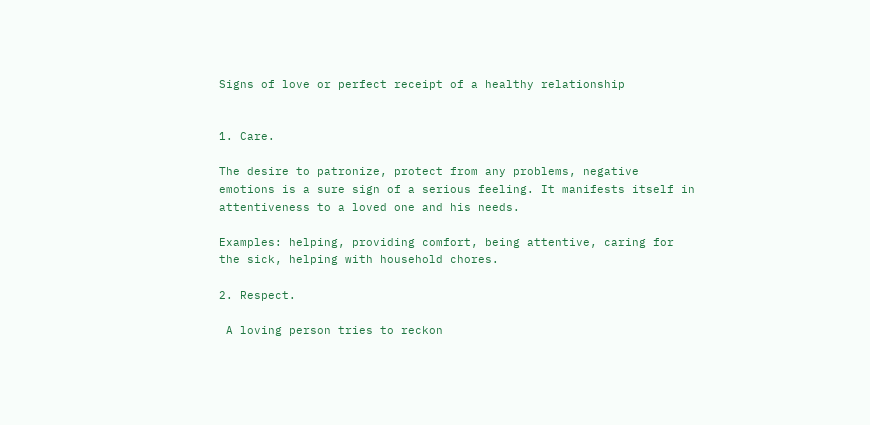Signs of love or perfect receipt of a healthy relationship


1. Care.

The desire to patronize, protect from any problems, negative emotions is a sure sign of a serious feeling. It manifests itself in attentiveness to a loved one and his needs.

Examples: helping, providing comfort, being attentive, caring for the sick, helping with household chores.

2. Respect.

 A loving person tries to reckon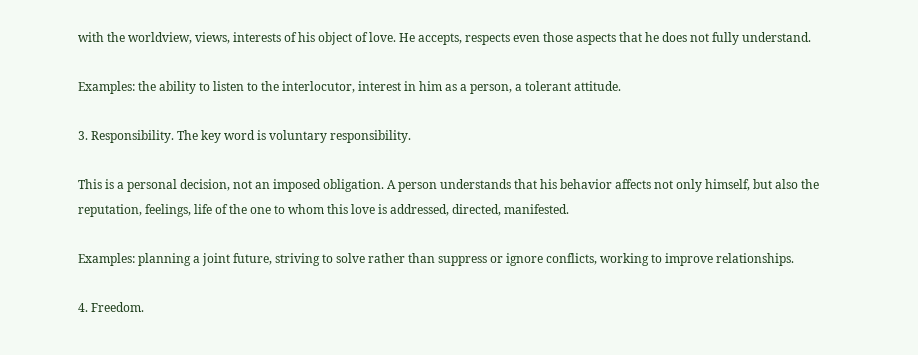with the worldview, views, interests of his object of love. He accepts, respects even those aspects that he does not fully understand.

Examples: the ability to listen to the interlocutor, interest in him as a person, a tolerant attitude.

3. Responsibility. The key word is voluntary responsibility.

This is a personal decision, not an imposed obligation. A person understands that his behavior affects not only himself, but also the reputation, feelings, life of the one to whom this love is addressed, directed, manifested.

Examples: planning a joint future, striving to solve rather than suppress or ignore conflicts, working to improve relationships.

4. Freedom.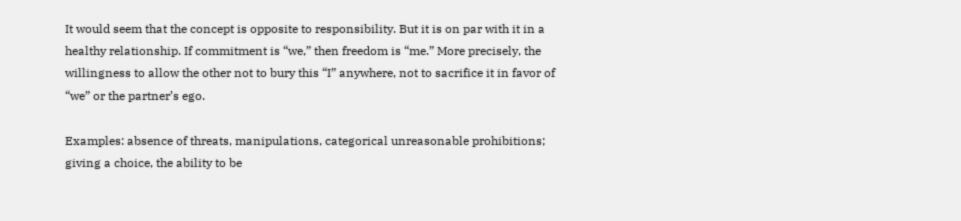It would seem that the concept is opposite to responsibility. But it is on par with it in a healthy relationship. If commitment is “we,” then freedom is “me.” More precisely, the willingness to allow the other not to bury this “I” anywhere, not to sacrifice it in favor of “we” or the partner’s ego.

Examples: absence of threats, manipulations, categorical unreasonable prohibitions; giving a choice, the ability to be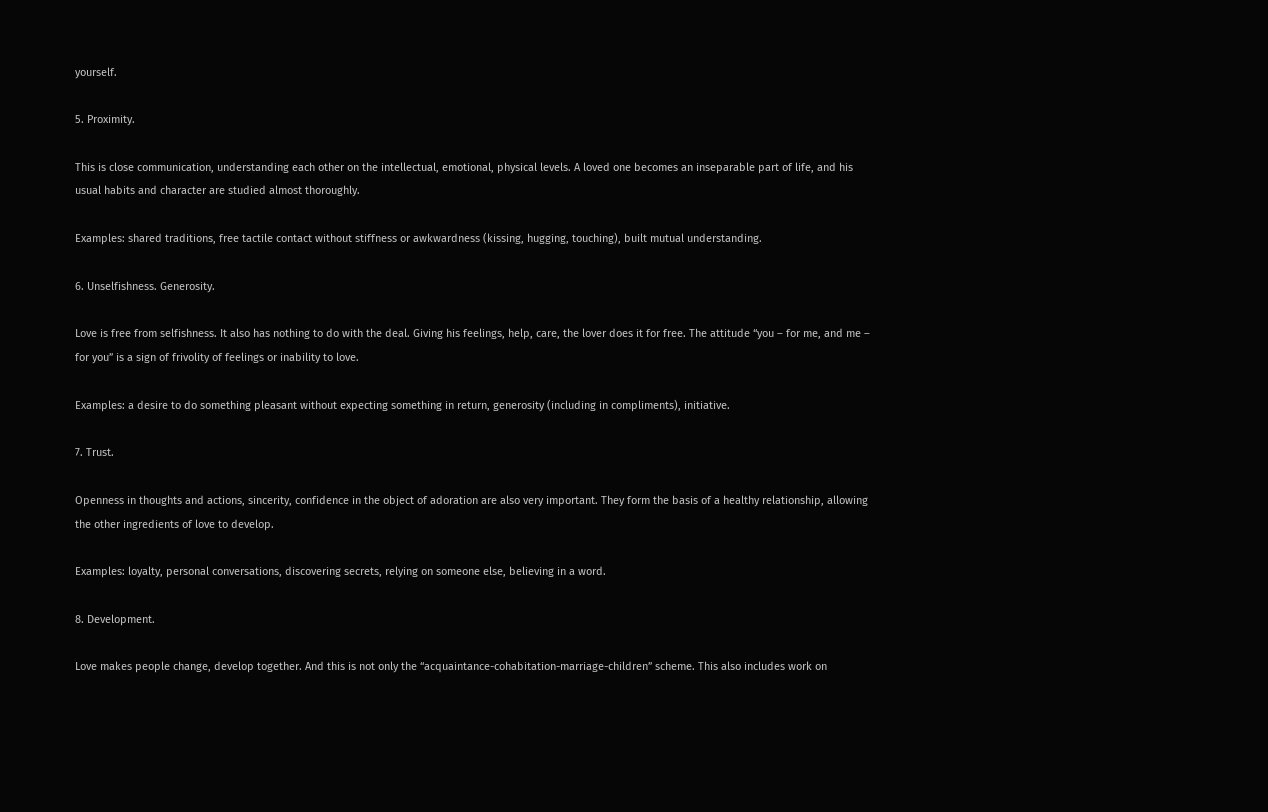yourself.

5. Proximity.

This is close communication, understanding each other on the intellectual, emotional, physical levels. A loved one becomes an inseparable part of life, and his usual habits and character are studied almost thoroughly.

Examples: shared traditions, free tactile contact without stiffness or awkwardness (kissing, hugging, touching), built mutual understanding.

6. Unselfishness. Generosity.

Love is free from selfishness. It also has nothing to do with the deal. Giving his feelings, help, care, the lover does it for free. The attitude “you – for me, and me – for you” is a sign of frivolity of feelings or inability to love.

Examples: a desire to do something pleasant without expecting something in return, generosity (including in compliments), initiative.

7. Trust.

Openness in thoughts and actions, sincerity, confidence in the object of adoration are also very important. They form the basis of a healthy relationship, allowing the other ingredients of love to develop.

Examples: loyalty, personal conversations, discovering secrets, relying on someone else, believing in a word.

8. Development.

Love makes people change, develop together. And this is not only the “acquaintance-cohabitation-marriage-children” scheme. This also includes work on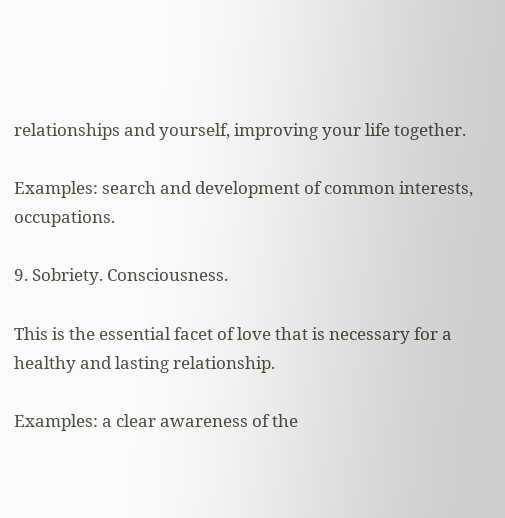relationships and yourself, improving your life together.

Examples: search and development of common interests, occupations.

9. Sobriety. Consciousness.

This is the essential facet of love that is necessary for a healthy and lasting relationship.

Examples: a clear awareness of the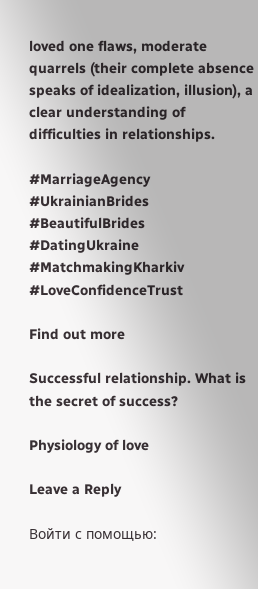loved one flaws, moderate quarrels (their complete absence speaks of idealization, illusion), a clear understanding of difficulties in relationships.

#MarriageAgency #UkrainianBrides #BeautifulBrides #DatingUkraine #MatchmakingKharkiv #LoveConfidenceTrust

Find out more

Successful relationship. What is the secret of success?

Physiology of love

Leave a Reply

Войти с помощью: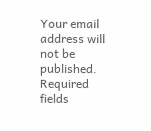Your email address will not be published. Required fields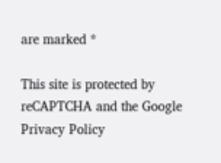are marked *

This site is protected by reCAPTCHA and the Google Privacy Policy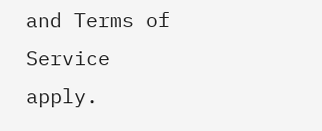and Terms of Service apply.